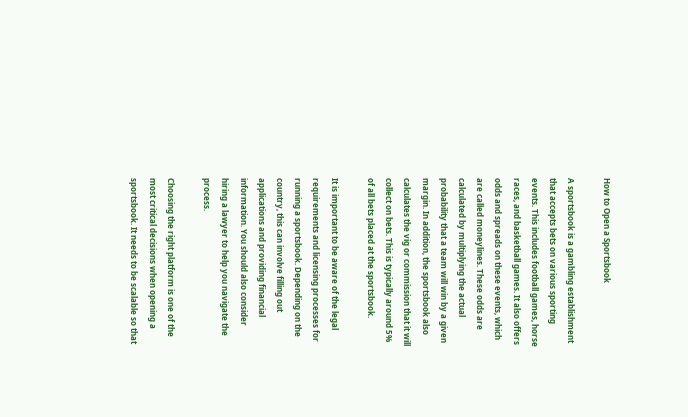How to Open a Sportsbook

A sportsbook is a gambling establishment that accepts bets on various sporting events. This includes football games, horse races, and basketball games. It also offers odds and spreads on these events, which are called moneylines. These odds are calculated by multiplying the actual probability that a team will win by a given margin. In addition, the sportsbook also calculates the vig or commission that it will collect on bets. This is typically around 5% of all bets placed at the sportsbook.

It is important to be aware of the legal requirements and licensing processes for running a sportsbook. Depending on the country, this can involve filling out applications and providing financial information. You should also consider hiring a lawyer to help you navigate the process.

Choosing the right platform is one of the most critical decisions when opening a sportsbook. It needs to be scalable so that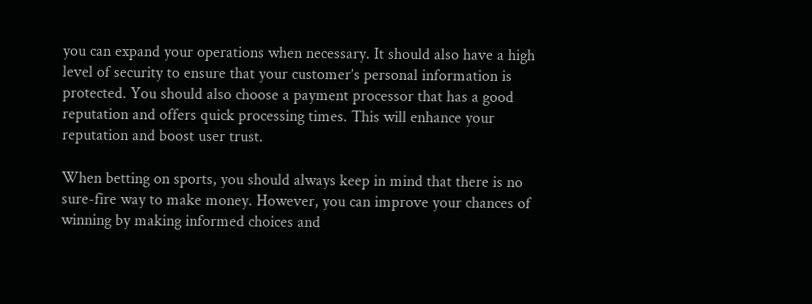you can expand your operations when necessary. It should also have a high level of security to ensure that your customer’s personal information is protected. You should also choose a payment processor that has a good reputation and offers quick processing times. This will enhance your reputation and boost user trust.

When betting on sports, you should always keep in mind that there is no sure-fire way to make money. However, you can improve your chances of winning by making informed choices and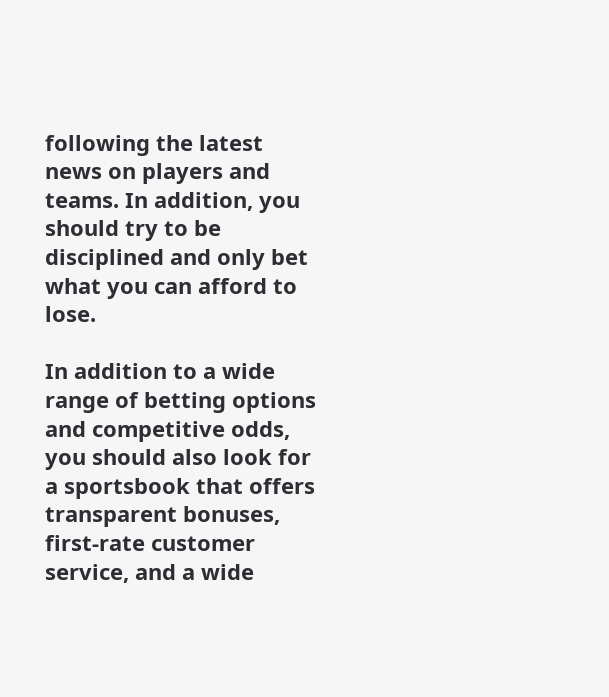following the latest news on players and teams. In addition, you should try to be disciplined and only bet what you can afford to lose.

In addition to a wide range of betting options and competitive odds, you should also look for a sportsbook that offers transparent bonuses, first-rate customer service, and a wide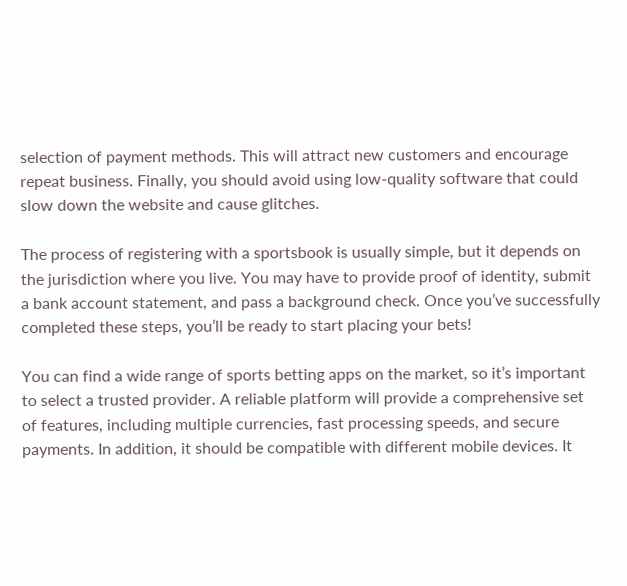selection of payment methods. This will attract new customers and encourage repeat business. Finally, you should avoid using low-quality software that could slow down the website and cause glitches.

The process of registering with a sportsbook is usually simple, but it depends on the jurisdiction where you live. You may have to provide proof of identity, submit a bank account statement, and pass a background check. Once you’ve successfully completed these steps, you’ll be ready to start placing your bets!

You can find a wide range of sports betting apps on the market, so it’s important to select a trusted provider. A reliable platform will provide a comprehensive set of features, including multiple currencies, fast processing speeds, and secure payments. In addition, it should be compatible with different mobile devices. It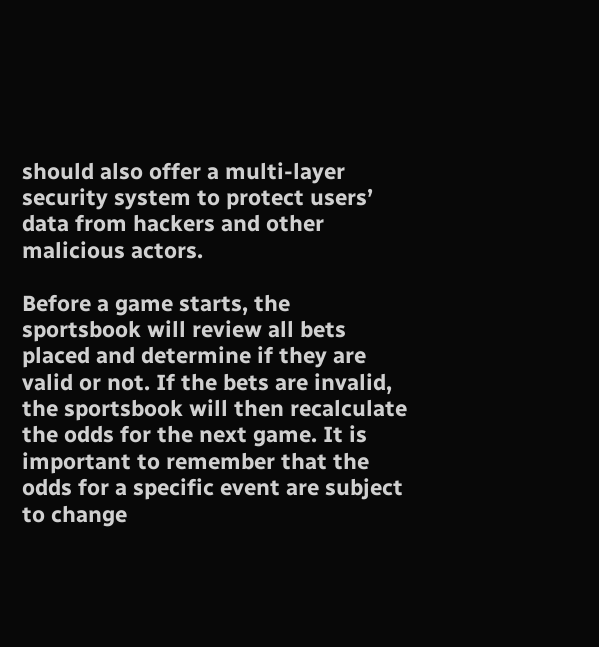should also offer a multi-layer security system to protect users’ data from hackers and other malicious actors.

Before a game starts, the sportsbook will review all bets placed and determine if they are valid or not. If the bets are invalid, the sportsbook will then recalculate the odds for the next game. It is important to remember that the odds for a specific event are subject to change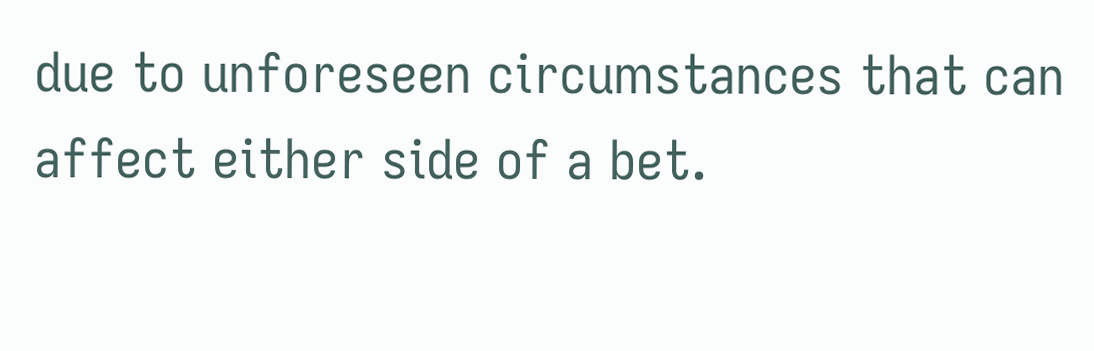due to unforeseen circumstances that can affect either side of a bet.